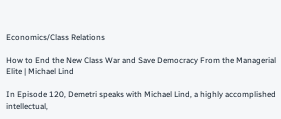Economics/Class Relations

How to End the New Class War and Save Democracy From the Managerial Elite | Michael Lind

In Episode 120, Demetri speaks with Michael Lind, a highly accomplished intellectual,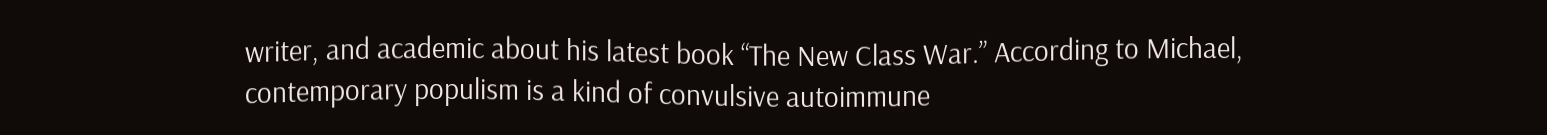writer, and academic about his latest book “The New Class War.” According to Michael, contemporary populism is a kind of convulsive autoimmune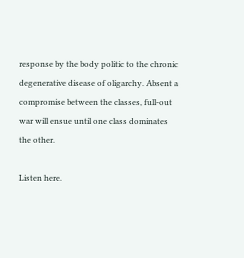response by the body politic to the chronic degenerative disease of oligarchy. Absent a compromise between the classes, full-out war will ensue until one class dominates the other.

Listen here.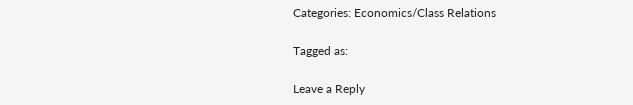Categories: Economics/Class Relations

Tagged as:

Leave a Reply